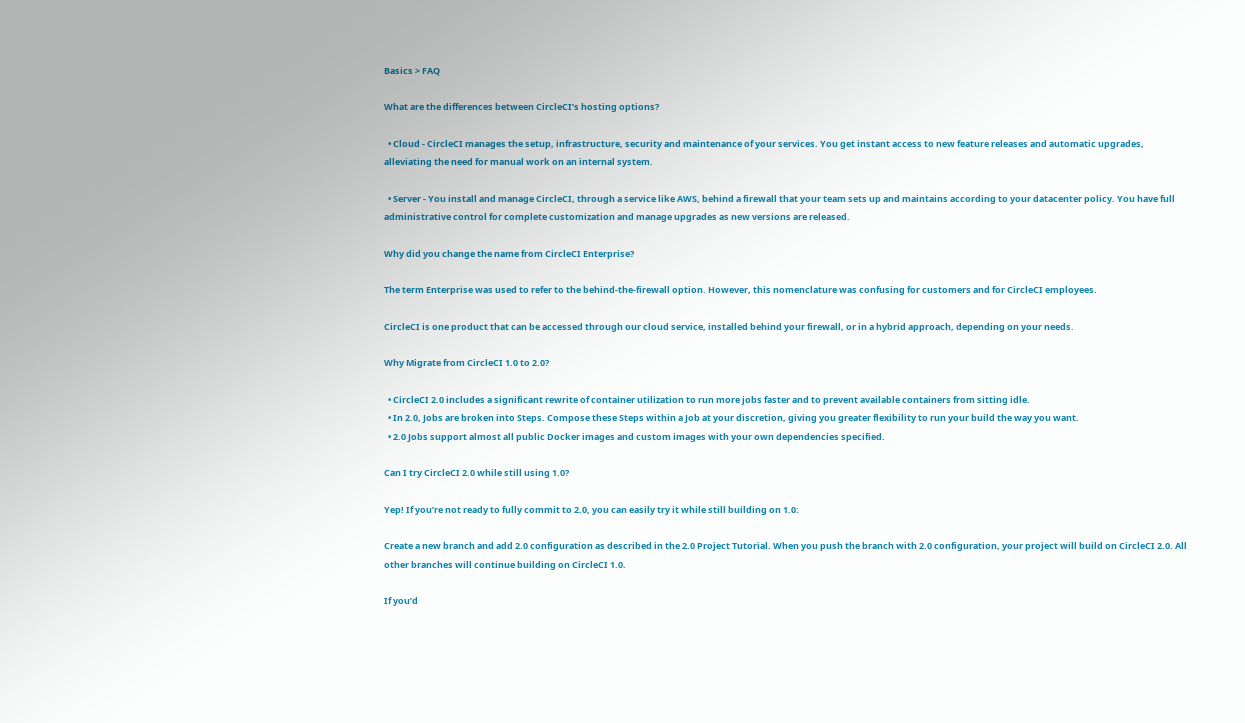Basics > FAQ

What are the differences between CircleCI’s hosting options?

  • Cloud - CircleCI manages the setup, infrastructure, security and maintenance of your services. You get instant access to new feature releases and automatic upgrades, alleviating the need for manual work on an internal system.

  • Server - You install and manage CircleCI, through a service like AWS, behind a firewall that your team sets up and maintains according to your datacenter policy. You have full administrative control for complete customization and manage upgrades as new versions are released.

Why did you change the name from CircleCI Enterprise?

The term Enterprise was used to refer to the behind-the-firewall option. However, this nomenclature was confusing for customers and for CircleCI employees.

CircleCI is one product that can be accessed through our cloud service, installed behind your firewall, or in a hybrid approach, depending on your needs.

Why Migrate from CircleCI 1.0 to 2.0?

  • CircleCI 2.0 includes a significant rewrite of container utilization to run more jobs faster and to prevent available containers from sitting idle.
  • In 2.0, Jobs are broken into Steps. Compose these Steps within a Job at your discretion, giving you greater flexibility to run your build the way you want.
  • 2.0 Jobs support almost all public Docker images and custom images with your own dependencies specified.

Can I try CircleCI 2.0 while still using 1.0?

Yep! If you’re not ready to fully commit to 2.0, you can easily try it while still building on 1.0:

Create a new branch and add 2.0 configuration as described in the 2.0 Project Tutorial. When you push the branch with 2.0 configuration, your project will build on CircleCI 2.0. All other branches will continue building on CircleCI 1.0.

If you’d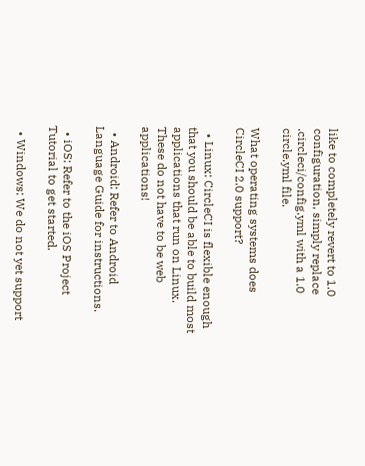like to completely revert to 1.0 configuration, simply replace .circleci/config.yml with a 1.0 circle.yml file.

What operating systems does CircleCI 2.0 support?

  • Linux: CircleCI is flexible enough that you should be able to build most applications that run on Linux. These do not have to be web applications!

  • Android: Refer to Android Language Guide for instructions.

  • iOS: Refer to the iOS Project Tutorial to get started.

  • Windows: We do not yet support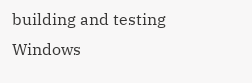building and testing Windows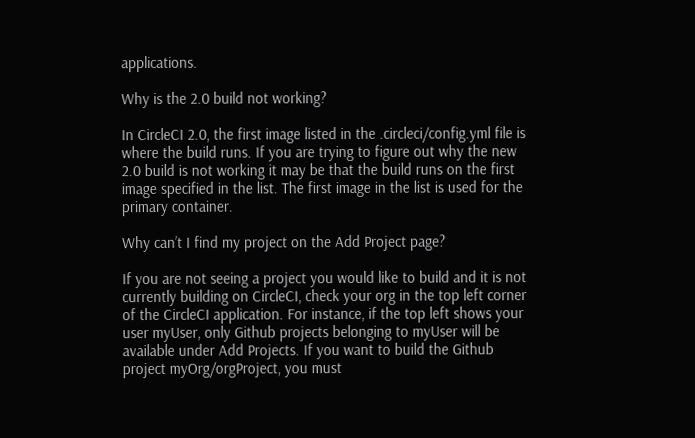applications.

Why is the 2.0 build not working?

In CircleCI 2.0, the first image listed in the .circleci/config.yml file is where the build runs. If you are trying to figure out why the new 2.0 build is not working it may be that the build runs on the first image specified in the list. The first image in the list is used for the primary container.

Why can’t I find my project on the Add Project page?

If you are not seeing a project you would like to build and it is not currently building on CircleCI, check your org in the top left corner of the CircleCI application. For instance, if the top left shows your user myUser, only Github projects belonging to myUser will be available under Add Projects. If you want to build the Github project myOrg/orgProject, you must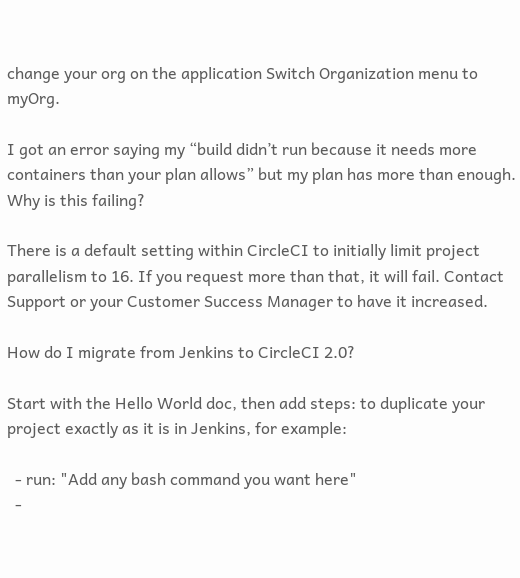change your org on the application Switch Organization menu to myOrg.

I got an error saying my “build didn’t run because it needs more containers than your plan allows” but my plan has more than enough. Why is this failing?

There is a default setting within CircleCI to initially limit project parallelism to 16. If you request more than that, it will fail. Contact Support or your Customer Success Manager to have it increased.

How do I migrate from Jenkins to CircleCI 2.0?

Start with the Hello World doc, then add steps: to duplicate your project exactly as it is in Jenkins, for example:

  - run: "Add any bash command you want here"
  -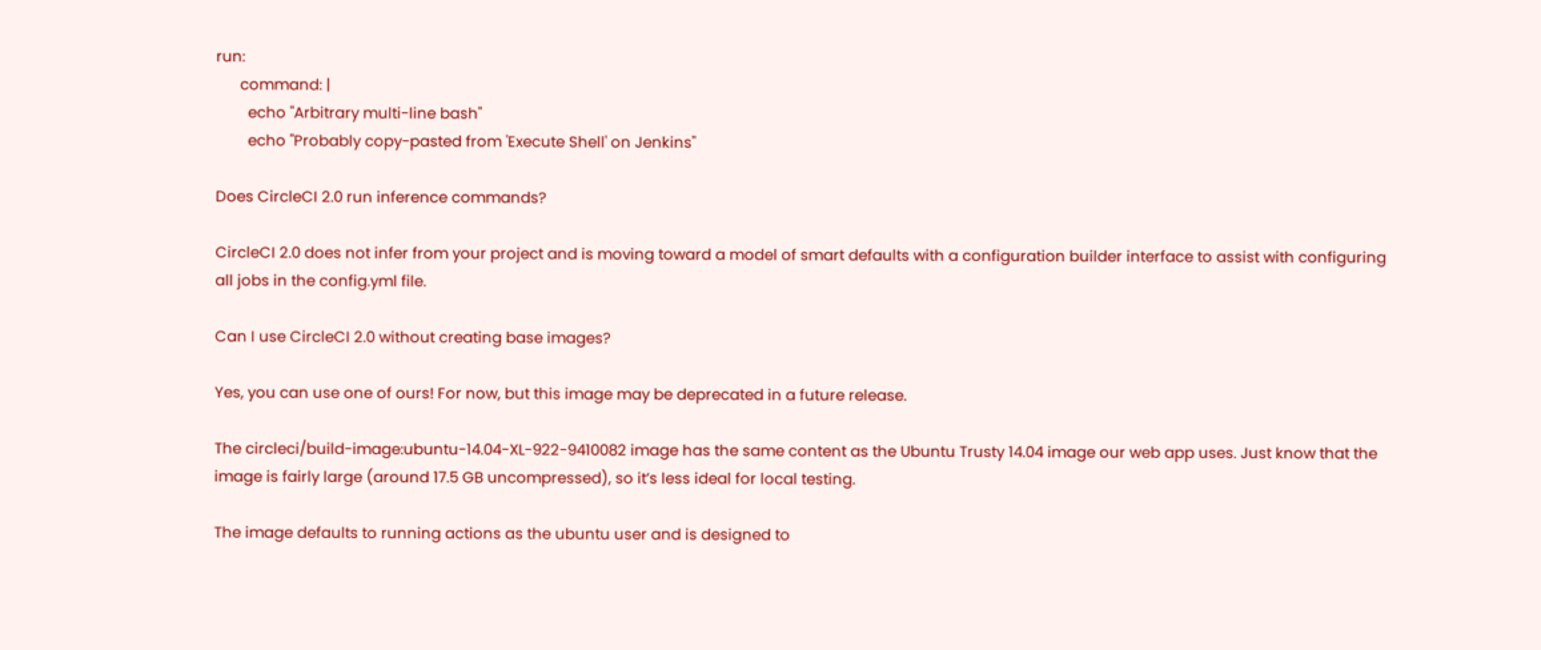run:
      command: |
        echo "Arbitrary multi-line bash"
        echo "Probably copy-pasted from 'Execute Shell' on Jenkins"

Does CircleCI 2.0 run inference commands?

CircleCI 2.0 does not infer from your project and is moving toward a model of smart defaults with a configuration builder interface to assist with configuring all jobs in the config.yml file.

Can I use CircleCI 2.0 without creating base images?

Yes, you can use one of ours! For now, but this image may be deprecated in a future release.

The circleci/build-image:ubuntu-14.04-XL-922-9410082 image has the same content as the Ubuntu Trusty 14.04 image our web app uses. Just know that the image is fairly large (around 17.5 GB uncompressed), so it’s less ideal for local testing.

The image defaults to running actions as the ubuntu user and is designed to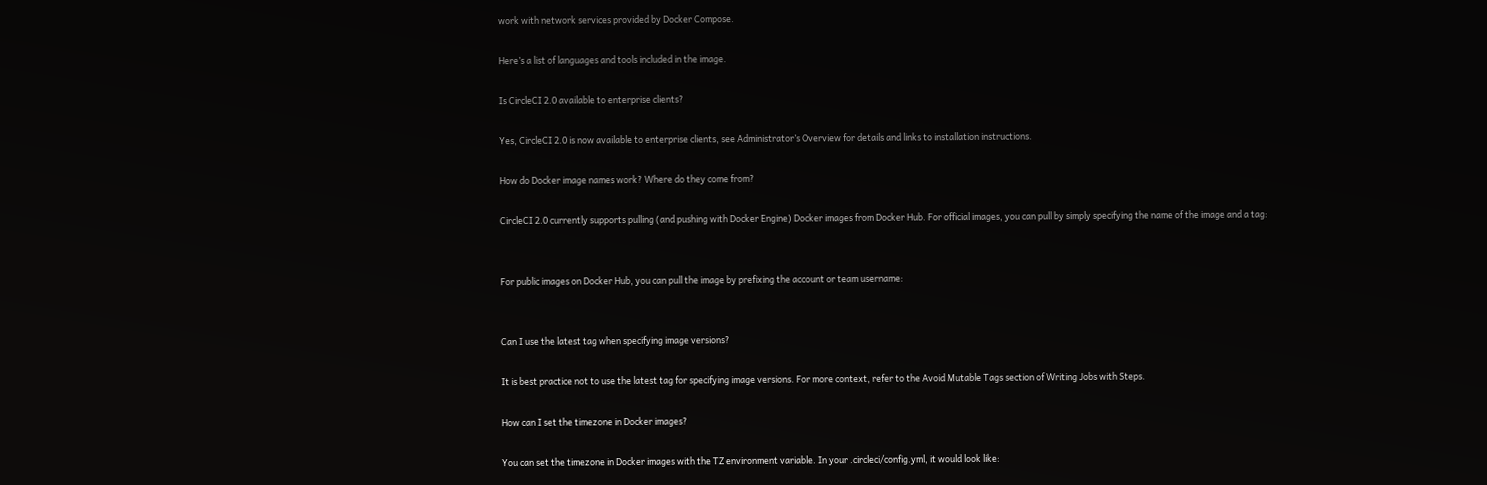work with network services provided by Docker Compose.

Here’s a list of languages and tools included in the image.

Is CircleCI 2.0 available to enterprise clients?

Yes, CircleCI 2.0 is now available to enterprise clients, see Administrator’s Overview for details and links to installation instructions.

How do Docker image names work? Where do they come from?

CircleCI 2.0 currently supports pulling (and pushing with Docker Engine) Docker images from Docker Hub. For official images, you can pull by simply specifying the name of the image and a tag:


For public images on Docker Hub, you can pull the image by prefixing the account or team username:


Can I use the latest tag when specifying image versions?

It is best practice not to use the latest tag for specifying image versions. For more context, refer to the Avoid Mutable Tags section of Writing Jobs with Steps.

How can I set the timezone in Docker images?

You can set the timezone in Docker images with the TZ environment variable. In your .circleci/config.yml, it would look like: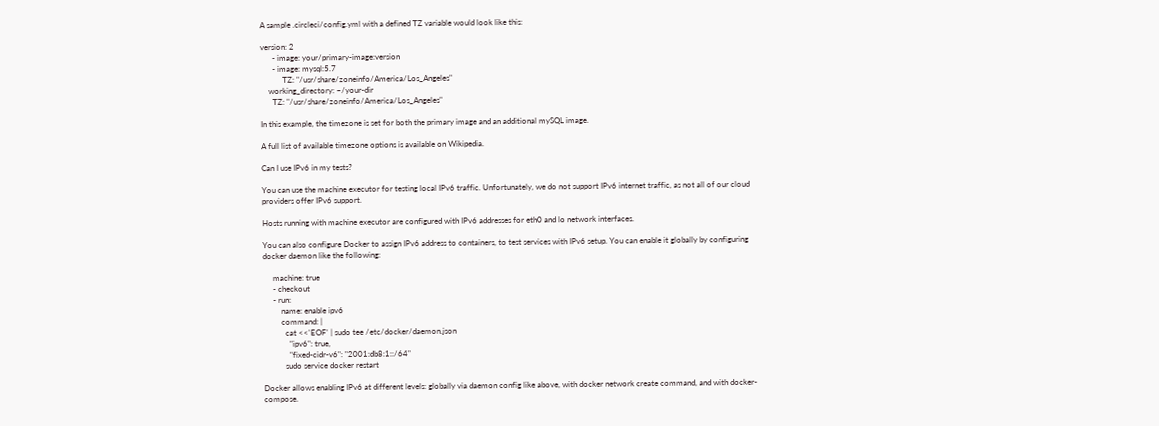A sample .circleci/config.yml with a defined TZ variable would look like this:

version: 2
      - image: your/primary-image:version
      - image: mysql:5.7
           TZ: "/usr/share/zoneinfo/America/Los_Angeles"
    working_directory: ~/your-dir
      TZ: "/usr/share/zoneinfo/America/Los_Angeles"

In this example, the timezone is set for both the primary image and an additional mySQL image.

A full list of available timezone options is available on Wikipedia.

Can I use IPv6 in my tests?

You can use the machine executor for testing local IPv6 traffic. Unfortunately, we do not support IPv6 internet traffic, as not all of our cloud providers offer IPv6 support.

Hosts running with machine executor are configured with IPv6 addresses for eth0 and lo network interfaces.

You can also configure Docker to assign IPv6 address to containers, to test services with IPv6 setup. You can enable it globally by configuring docker daemon like the following:

     machine: true
     - checkout
     - run:
         name: enable ipv6
         command: |
           cat <<'EOF' | sudo tee /etc/docker/daemon.json
             "ipv6": true,
             "fixed-cidr-v6": "2001:db8:1::/64"
           sudo service docker restart

Docker allows enabling IPv6 at different levels: globally via daemon config like above, with docker network create command, and with docker-compose.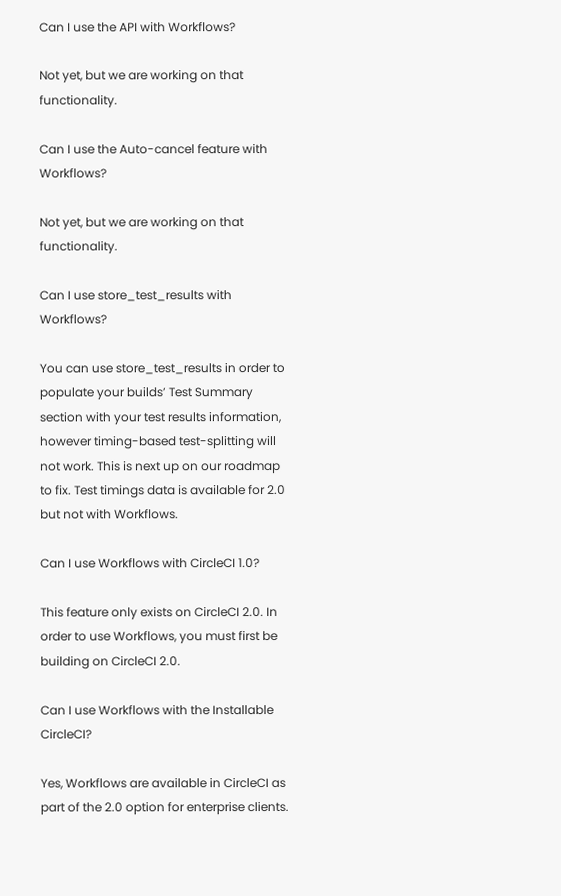Can I use the API with Workflows?

Not yet, but we are working on that functionality.

Can I use the Auto-cancel feature with Workflows?

Not yet, but we are working on that functionality.

Can I use store_test_results with Workflows?

You can use store_test_results in order to populate your builds’ Test Summary section with your test results information, however timing-based test-splitting will not work. This is next up on our roadmap to fix. Test timings data is available for 2.0 but not with Workflows.

Can I use Workflows with CircleCI 1.0?

This feature only exists on CircleCI 2.0. In order to use Workflows, you must first be building on CircleCI 2.0.

Can I use Workflows with the Installable CircleCI?

Yes, Workflows are available in CircleCI as part of the 2.0 option for enterprise clients.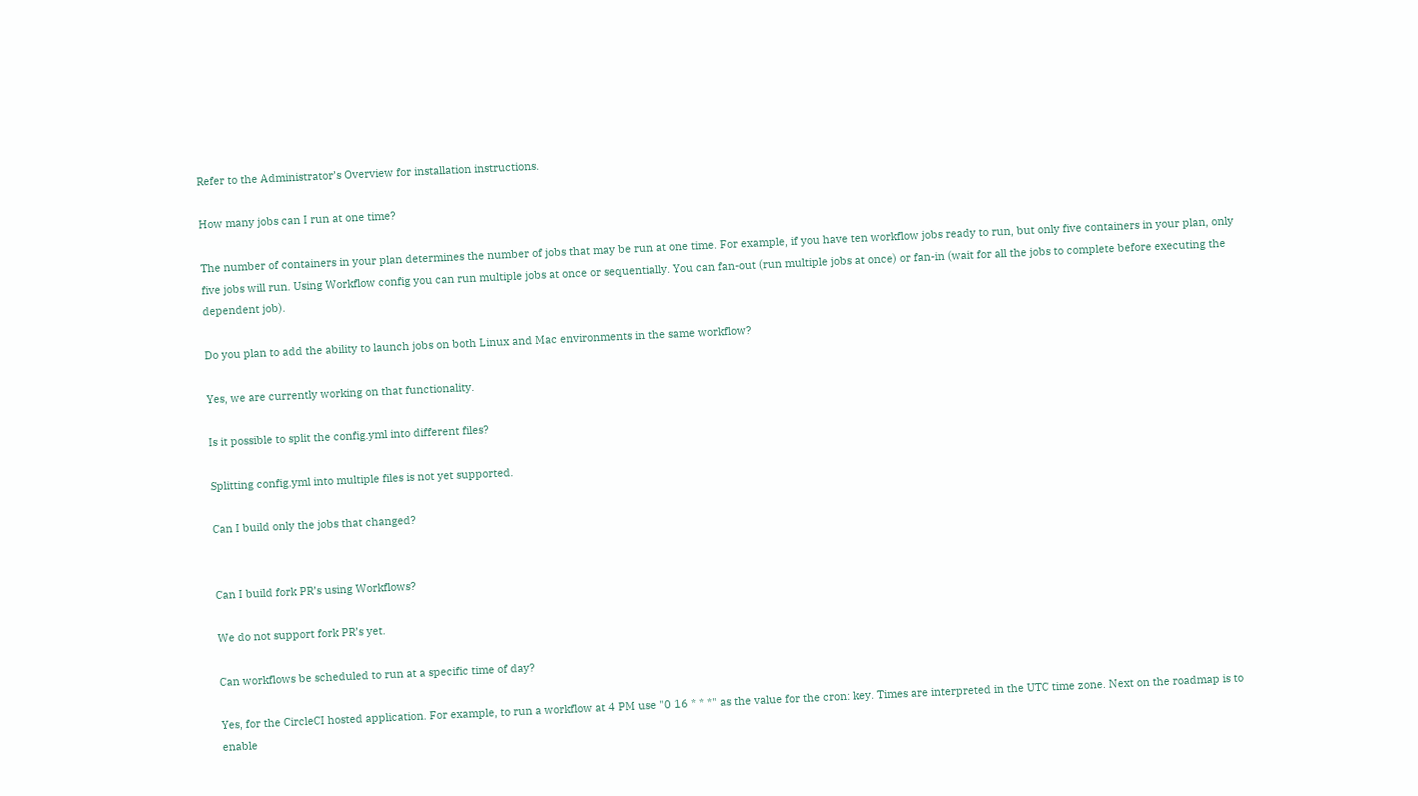Refer to the Administrator’s Overview for installation instructions.

How many jobs can I run at one time?

The number of containers in your plan determines the number of jobs that may be run at one time. For example, if you have ten workflow jobs ready to run, but only five containers in your plan, only five jobs will run. Using Workflow config you can run multiple jobs at once or sequentially. You can fan-out (run multiple jobs at once) or fan-in (wait for all the jobs to complete before executing the dependent job).

Do you plan to add the ability to launch jobs on both Linux and Mac environments in the same workflow?

Yes, we are currently working on that functionality.

Is it possible to split the config.yml into different files?

Splitting config.yml into multiple files is not yet supported.

Can I build only the jobs that changed?


Can I build fork PR’s using Workflows?

We do not support fork PR’s yet.

Can workflows be scheduled to run at a specific time of day?

Yes, for the CircleCI hosted application. For example, to run a workflow at 4 PM use "0 16 * * *" as the value for the cron: key. Times are interpreted in the UTC time zone. Next on the roadmap is to enable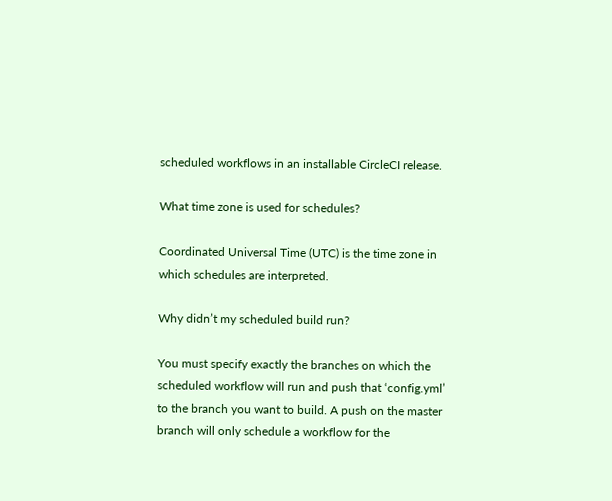scheduled workflows in an installable CircleCI release.

What time zone is used for schedules?

Coordinated Universal Time (UTC) is the time zone in which schedules are interpreted.

Why didn’t my scheduled build run?

You must specify exactly the branches on which the scheduled workflow will run and push that ‘config.yml’ to the branch you want to build. A push on the master branch will only schedule a workflow for the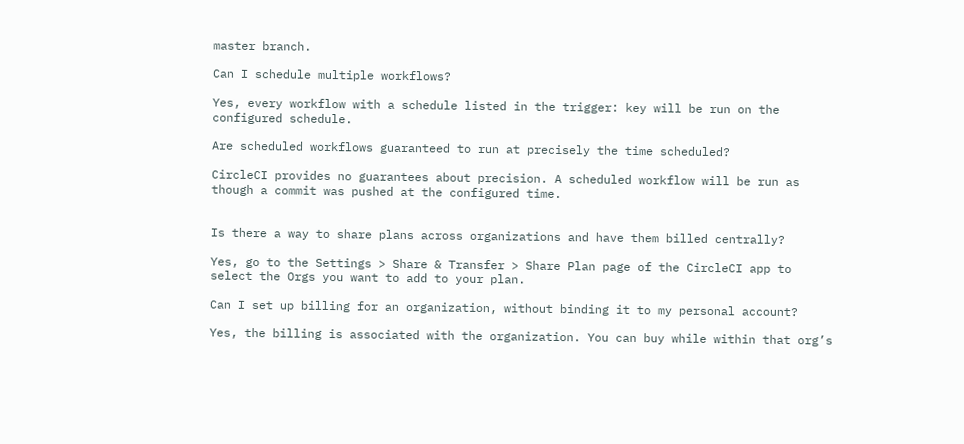master branch.

Can I schedule multiple workflows?

Yes, every workflow with a schedule listed in the trigger: key will be run on the configured schedule.

Are scheduled workflows guaranteed to run at precisely the time scheduled?

CircleCI provides no guarantees about precision. A scheduled workflow will be run as though a commit was pushed at the configured time.


Is there a way to share plans across organizations and have them billed centrally?

Yes, go to the Settings > Share & Transfer > Share Plan page of the CircleCI app to select the Orgs you want to add to your plan.

Can I set up billing for an organization, without binding it to my personal account?

Yes, the billing is associated with the organization. You can buy while within that org’s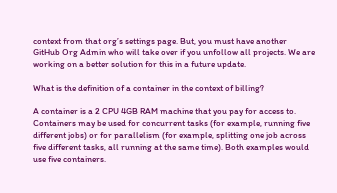context from that org’s settings page. But, you must have another GitHub Org Admin who will take over if you unfollow all projects. We are working on a better solution for this in a future update.

What is the definition of a container in the context of billing?

A container is a 2 CPU 4GB RAM machine that you pay for access to. Containers may be used for concurrent tasks (for example, running five different jobs) or for parallelism (for example, splitting one job across five different tasks, all running at the same time). Both examples would use five containers.